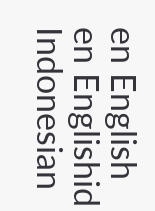en English
en Englishid Indonesian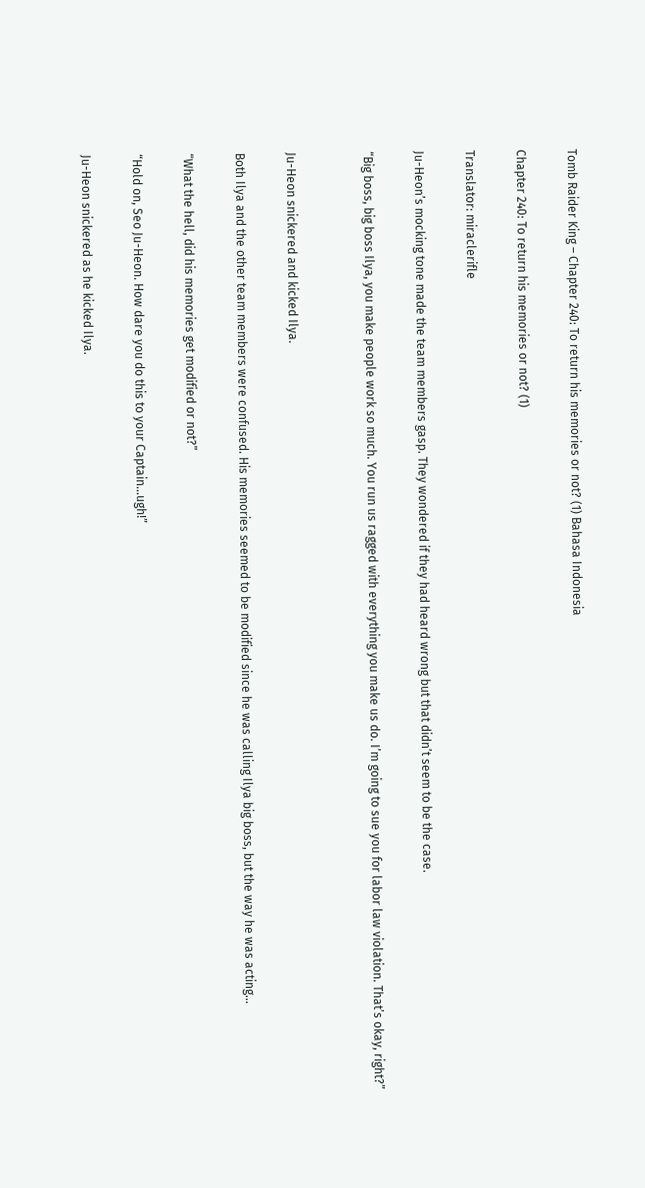Tomb Raider King – Chapter 240: To return his memories or not? (1) Bahasa Indonesia

Chapter 240: To return his memories or not? (1)

Translator: miraclerifle

Ju-Heon’s mocking tone made the team members gasp. They wondered if they had heard wrong but that didn’t seem to be the case.

“Big boss, big boss Ilya, you make people work so much. You run us ragged with everything you make us do. I’m going to sue you for labor law violation. That’s okay, right?”


Ju-Heon snickered and kicked Ilya.

Both Ilya and the other team members were confused. His memories seemed to be modified since he was calling Ilya big boss, but the way he was acting…

“What the hell, did his memories get modified or not?”

“Hold on, Seo Ju-Heon. How dare you do this to your Captain…ugh!”

Ju-Heon snickered as he kicked Ilya.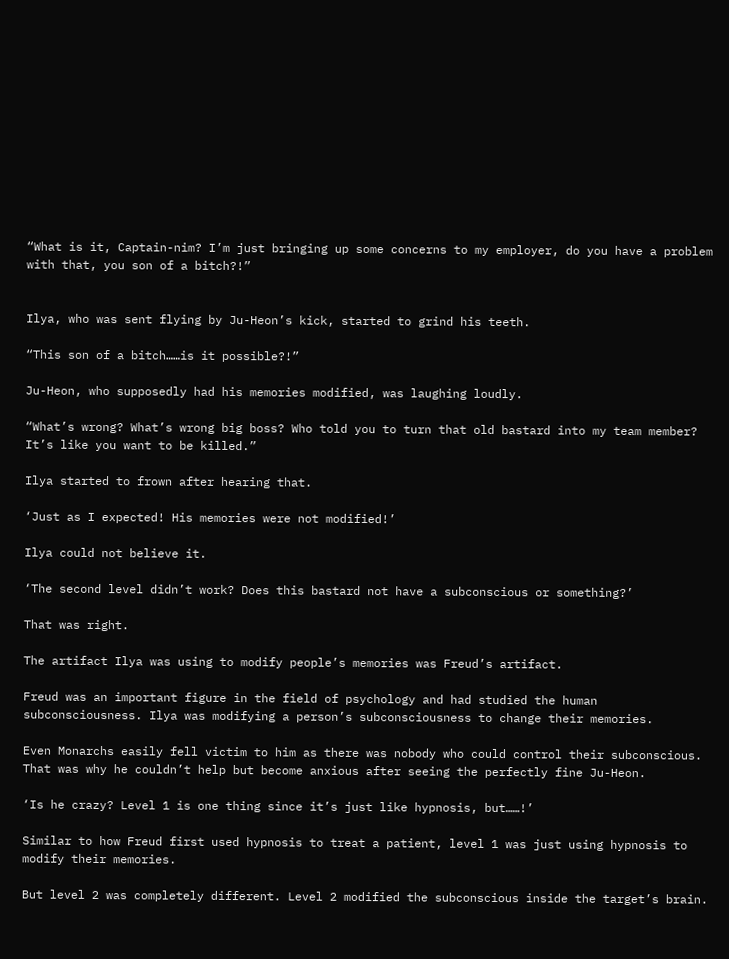“What is it, Captain-nim? I’m just bringing up some concerns to my employer, do you have a problem with that, you son of a bitch?!”


Ilya, who was sent flying by Ju-Heon’s kick, started to grind his teeth.

“This son of a bitch……is it possible?!”

Ju-Heon, who supposedly had his memories modified, was laughing loudly.

“What’s wrong? What’s wrong big boss? Who told you to turn that old bastard into my team member? It’s like you want to be killed.”

Ilya started to frown after hearing that.

‘Just as I expected! His memories were not modified!’

Ilya could not believe it.

‘The second level didn’t work? Does this bastard not have a subconscious or something?’

That was right.

The artifact Ilya was using to modify people’s memories was Freud’s artifact.

Freud was an important figure in the field of psychology and had studied the human subconsciousness. Ilya was modifying a person’s subconsciousness to change their memories.

Even Monarchs easily fell victim to him as there was nobody who could control their subconscious. That was why he couldn’t help but become anxious after seeing the perfectly fine Ju-Heon.

‘Is he crazy? Level 1 is one thing since it’s just like hypnosis, but……!’

Similar to how Freud first used hypnosis to treat a patient, level 1 was just using hypnosis to modify their memories.

But level 2 was completely different. Level 2 modified the subconscious inside the target’s brain.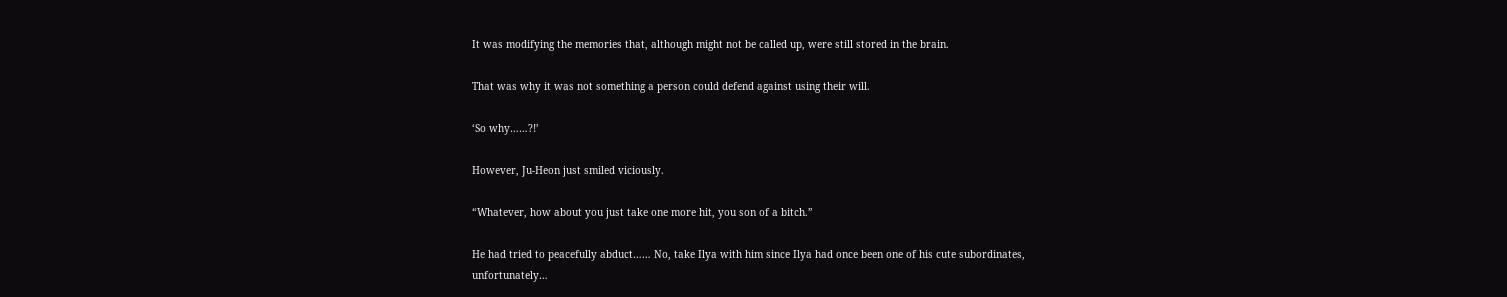It was modifying the memories that, although might not be called up, were still stored in the brain.

That was why it was not something a person could defend against using their will.

‘So why……?!’

However, Ju-Heon just smiled viciously.

“Whatever, how about you just take one more hit, you son of a bitch.”

He had tried to peacefully abduct…… No, take Ilya with him since Ilya had once been one of his cute subordinates, unfortunately…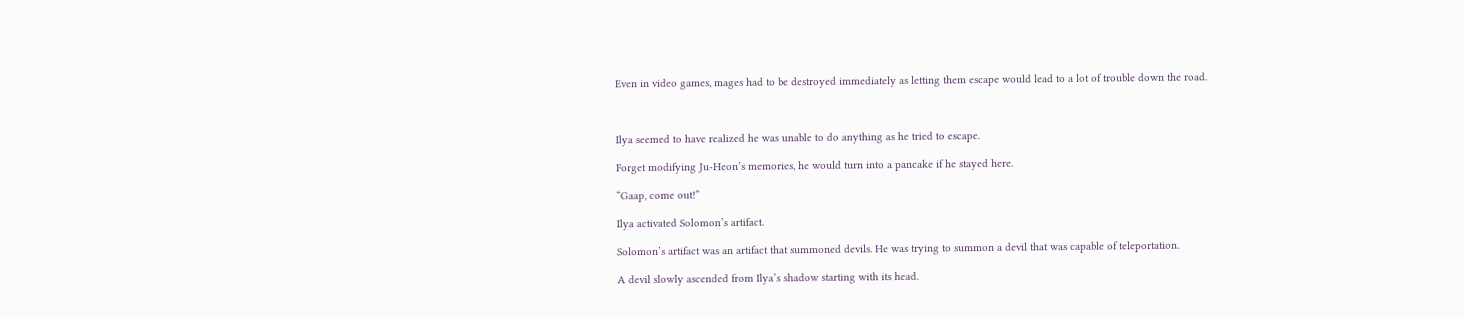Even in video games, mages had to be destroyed immediately as letting them escape would lead to a lot of trouble down the road.



Ilya seemed to have realized he was unable to do anything as he tried to escape.

Forget modifying Ju-Heon’s memories, he would turn into a pancake if he stayed here.

“Gaap, come out!”

Ilya activated Solomon’s artifact.

Solomon’s artifact was an artifact that summoned devils. He was trying to summon a devil that was capable of teleportation.

A devil slowly ascended from Ilya’s shadow starting with its head.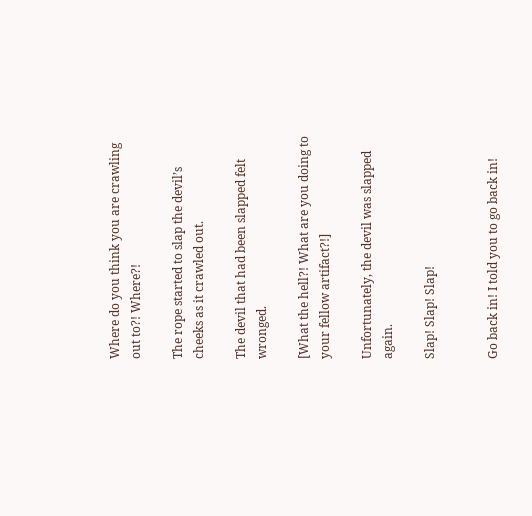Where do you think you are crawling out to?! Where?!

The rope started to slap the devil’s cheeks as it crawled out.

The devil that had been slapped felt wronged.

[What the hell?! What are you doing to your fellow artifact?!]

Unfortunately, the devil was slapped again.

Slap! Slap! Slap!


Go back in! I told you to go back in!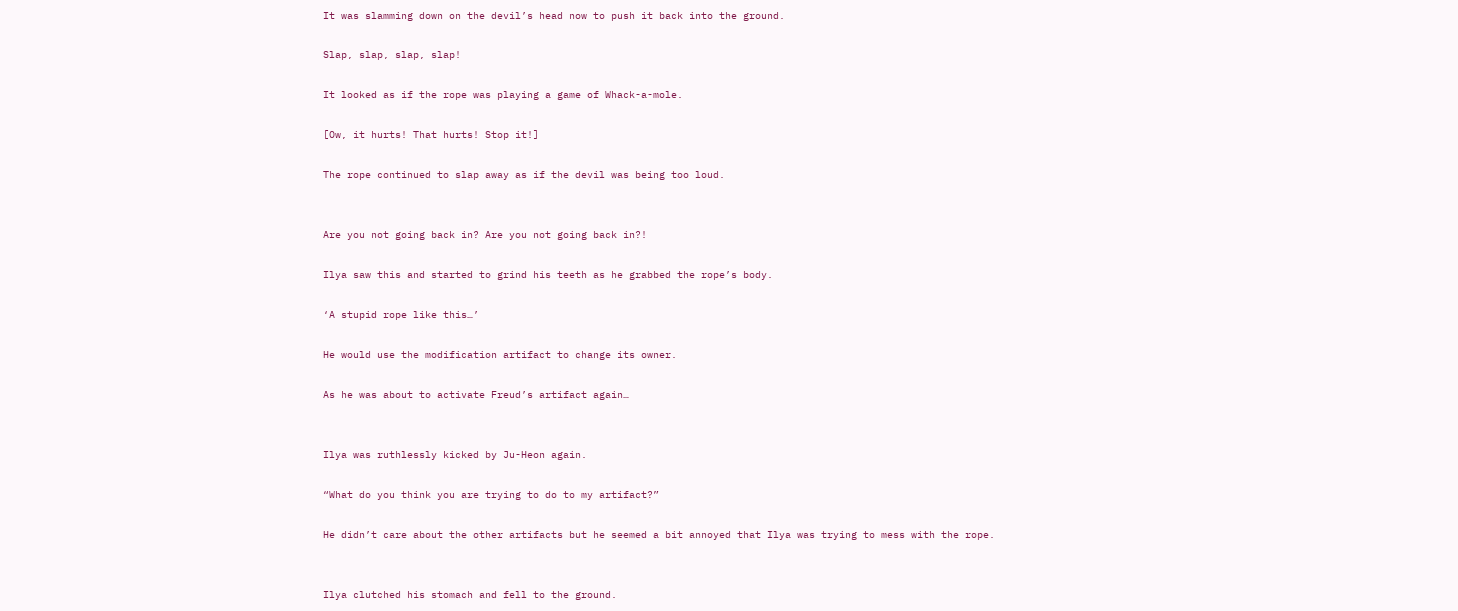It was slamming down on the devil’s head now to push it back into the ground.

Slap, slap, slap, slap!

It looked as if the rope was playing a game of Whack-a-mole.

[Ow, it hurts! That hurts! Stop it!]

The rope continued to slap away as if the devil was being too loud.


Are you not going back in? Are you not going back in?!

Ilya saw this and started to grind his teeth as he grabbed the rope’s body.

‘A stupid rope like this…’

He would use the modification artifact to change its owner.

As he was about to activate Freud’s artifact again…


Ilya was ruthlessly kicked by Ju-Heon again.

“What do you think you are trying to do to my artifact?”

He didn’t care about the other artifacts but he seemed a bit annoyed that Ilya was trying to mess with the rope.


Ilya clutched his stomach and fell to the ground.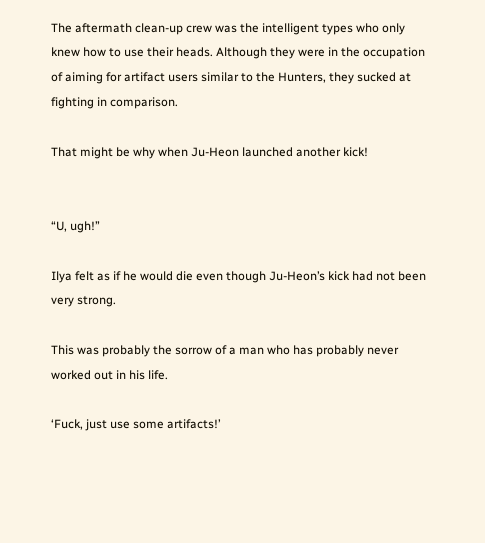The aftermath clean-up crew was the intelligent types who only knew how to use their heads. Although they were in the occupation of aiming for artifact users similar to the Hunters, they sucked at fighting in comparison.

That might be why when Ju-Heon launched another kick!


“U, ugh!”

Ilya felt as if he would die even though Ju-Heon’s kick had not been very strong.

This was probably the sorrow of a man who has probably never worked out in his life.

‘Fuck, just use some artifacts!’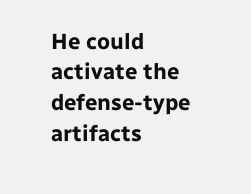He could activate the defense-type artifacts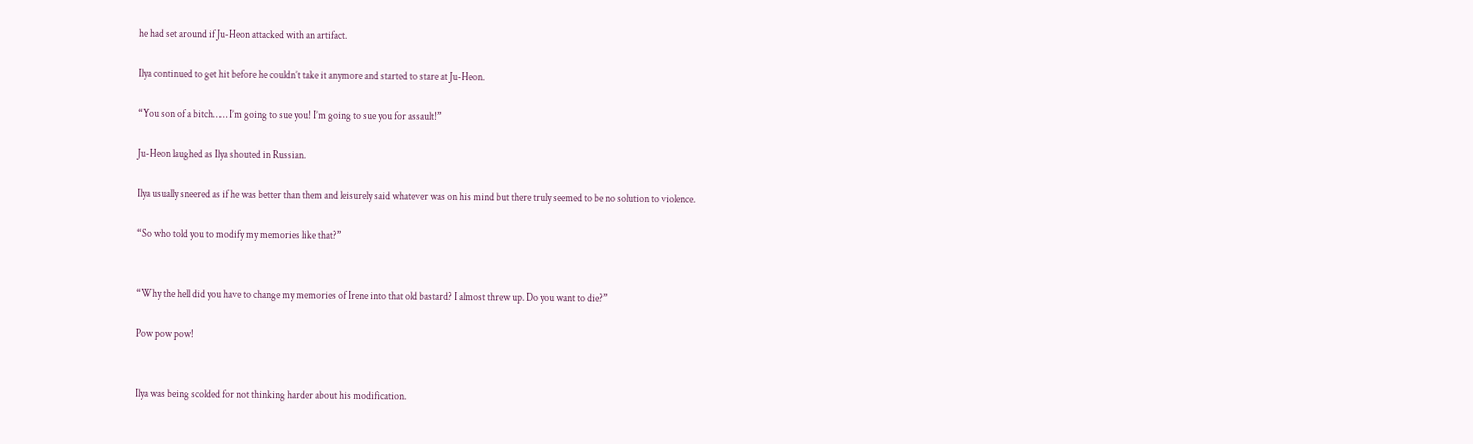he had set around if Ju-Heon attacked with an artifact.

Ilya continued to get hit before he couldn’t take it anymore and started to stare at Ju-Heon.

“You son of a bitch…… I’m going to sue you! I’m going to sue you for assault!”

Ju-Heon laughed as Ilya shouted in Russian.

Ilya usually sneered as if he was better than them and leisurely said whatever was on his mind but there truly seemed to be no solution to violence.

“So who told you to modify my memories like that?”


“Why the hell did you have to change my memories of Irene into that old bastard? I almost threw up. Do you want to die?”

Pow pow pow!


Ilya was being scolded for not thinking harder about his modification.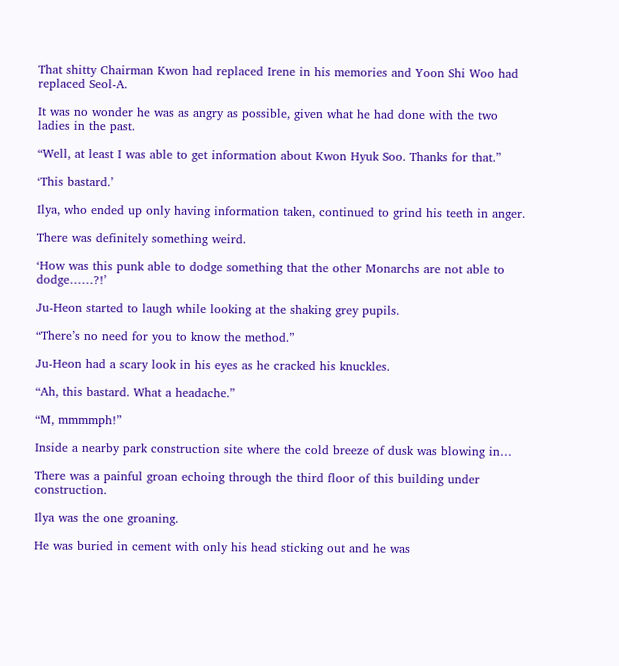That shitty Chairman Kwon had replaced Irene in his memories and Yoon Shi Woo had replaced Seol-A.

It was no wonder he was as angry as possible, given what he had done with the two ladies in the past.

“Well, at least I was able to get information about Kwon Hyuk Soo. Thanks for that.”

‘This bastard.’

Ilya, who ended up only having information taken, continued to grind his teeth in anger.

There was definitely something weird.

‘How was this punk able to dodge something that the other Monarchs are not able to dodge……?!’

Ju-Heon started to laugh while looking at the shaking grey pupils.

“There’s no need for you to know the method.”

Ju-Heon had a scary look in his eyes as he cracked his knuckles.

“Ah, this bastard. What a headache.”

“M, mmmmph!”

Inside a nearby park construction site where the cold breeze of dusk was blowing in…

There was a painful groan echoing through the third floor of this building under construction.

Ilya was the one groaning.

He was buried in cement with only his head sticking out and he was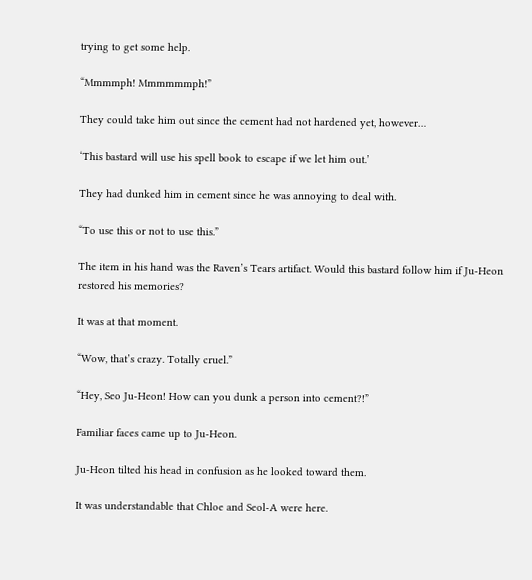trying to get some help.

“Mmmmph! Mmmmmmph!”

They could take him out since the cement had not hardened yet, however…

‘This bastard will use his spell book to escape if we let him out.’

They had dunked him in cement since he was annoying to deal with.

“To use this or not to use this.”

The item in his hand was the Raven’s Tears artifact. Would this bastard follow him if Ju-Heon restored his memories?

It was at that moment.

“Wow, that’s crazy. Totally cruel.”

“Hey, Seo Ju-Heon! How can you dunk a person into cement?!”

Familiar faces came up to Ju-Heon.

Ju-Heon tilted his head in confusion as he looked toward them.

It was understandable that Chloe and Seol-A were here.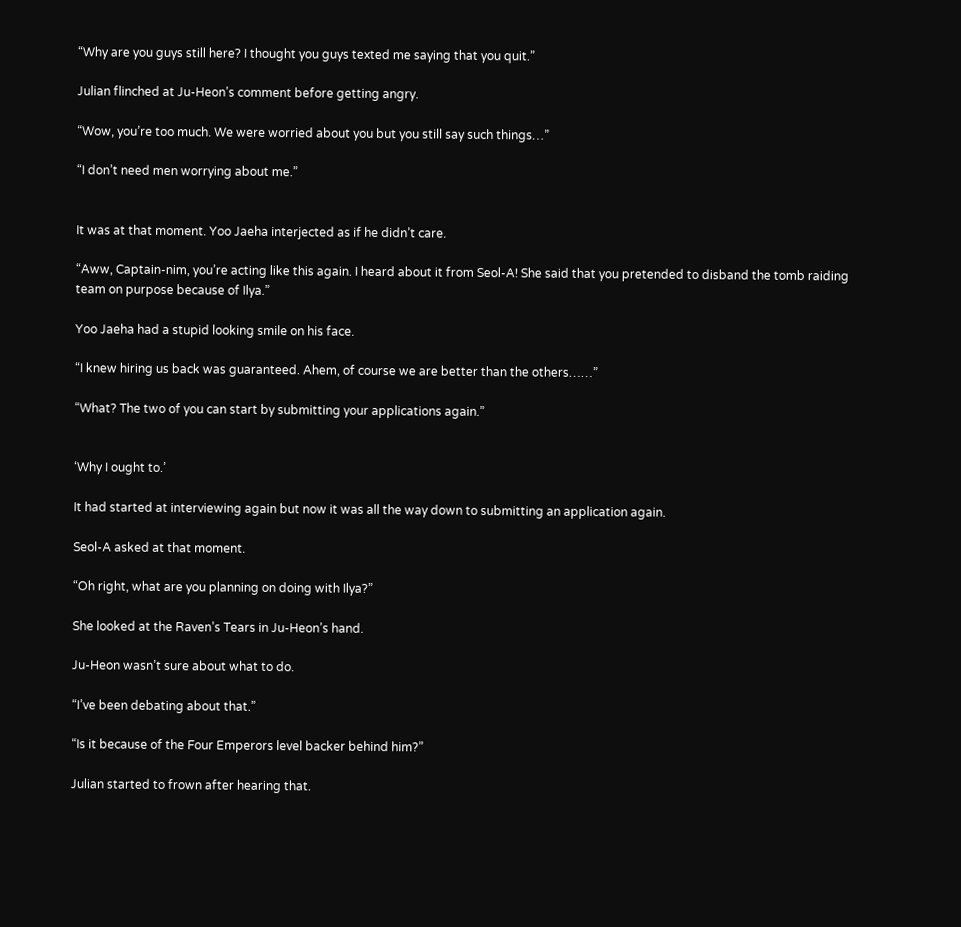“Why are you guys still here? I thought you guys texted me saying that you quit.”

Julian flinched at Ju-Heon’s comment before getting angry.

“Wow, you’re too much. We were worried about you but you still say such things…”

“I don’t need men worrying about me.”


It was at that moment. Yoo Jaeha interjected as if he didn’t care.

“Aww, Captain-nim, you’re acting like this again. I heard about it from Seol-A! She said that you pretended to disband the tomb raiding team on purpose because of Ilya.”

Yoo Jaeha had a stupid looking smile on his face.

“I knew hiring us back was guaranteed. Ahem, of course we are better than the others……”

“What? The two of you can start by submitting your applications again.”


‘Why I ought to.’

It had started at interviewing again but now it was all the way down to submitting an application again.

Seol-A asked at that moment.

“Oh right, what are you planning on doing with Ilya?”

She looked at the Raven’s Tears in Ju-Heon’s hand.

Ju-Heon wasn’t sure about what to do.

“I’ve been debating about that.”

“Is it because of the Four Emperors level backer behind him?”

Julian started to frown after hearing that.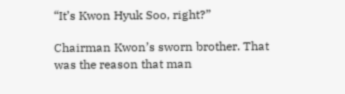“It’s Kwon Hyuk Soo, right?”

Chairman Kwon’s sworn brother. That was the reason that man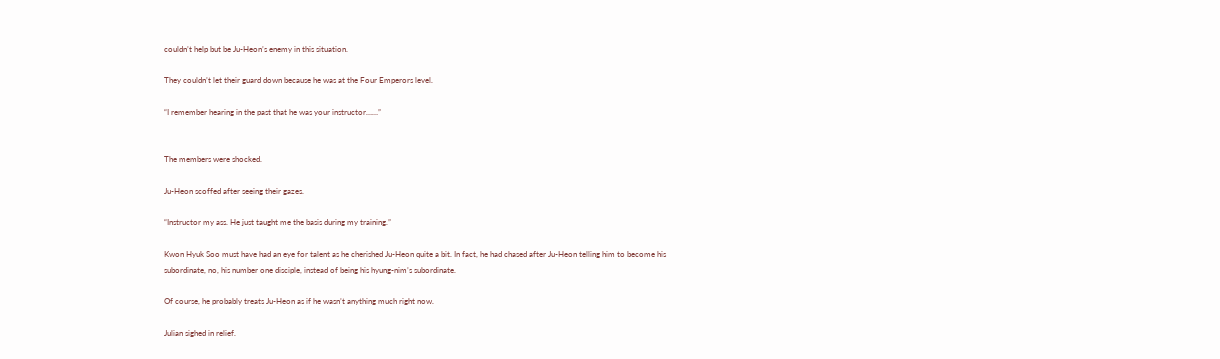couldn’t help but be Ju-Heon’s enemy in this situation.

They couldn’t let their guard down because he was at the Four Emperors level.

“I remember hearing in the past that he was your instructor……”


The members were shocked.

Ju-Heon scoffed after seeing their gazes.

“Instructor my ass. He just taught me the basis during my training.”

Kwon Hyuk Soo must have had an eye for talent as he cherished Ju-Heon quite a bit. In fact, he had chased after Ju-Heon telling him to become his subordinate, no, his number one disciple, instead of being his hyung-nim’s subordinate.

Of course, he probably treats Ju-Heon as if he wasn’t anything much right now.

Julian sighed in relief.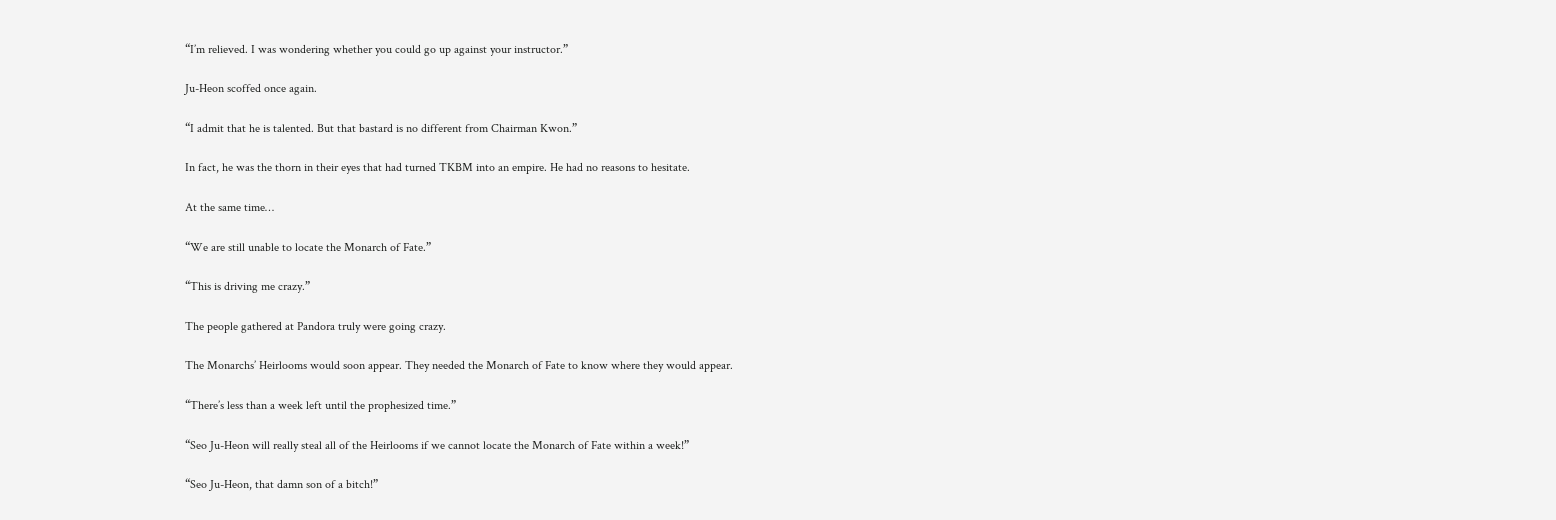“I’m relieved. I was wondering whether you could go up against your instructor.”

Ju-Heon scoffed once again.

“I admit that he is talented. But that bastard is no different from Chairman Kwon.”

In fact, he was the thorn in their eyes that had turned TKBM into an empire. He had no reasons to hesitate.

At the same time…

“We are still unable to locate the Monarch of Fate.”

“This is driving me crazy.”

The people gathered at Pandora truly were going crazy.

The Monarchs’ Heirlooms would soon appear. They needed the Monarch of Fate to know where they would appear.

“There’s less than a week left until the prophesized time.”

“Seo Ju-Heon will really steal all of the Heirlooms if we cannot locate the Monarch of Fate within a week!”

“Seo Ju-Heon, that damn son of a bitch!”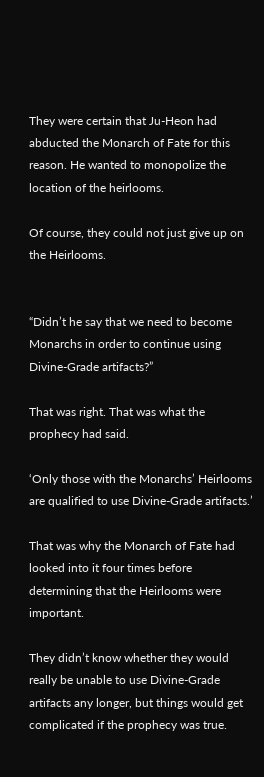They were certain that Ju-Heon had abducted the Monarch of Fate for this reason. He wanted to monopolize the location of the heirlooms.

Of course, they could not just give up on the Heirlooms.


“Didn’t he say that we need to become Monarchs in order to continue using Divine-Grade artifacts?”

That was right. That was what the prophecy had said.

‘Only those with the Monarchs’ Heirlooms are qualified to use Divine-Grade artifacts.’

That was why the Monarch of Fate had looked into it four times before determining that the Heirlooms were important.

They didn’t know whether they would really be unable to use Divine-Grade artifacts any longer, but things would get complicated if the prophecy was true.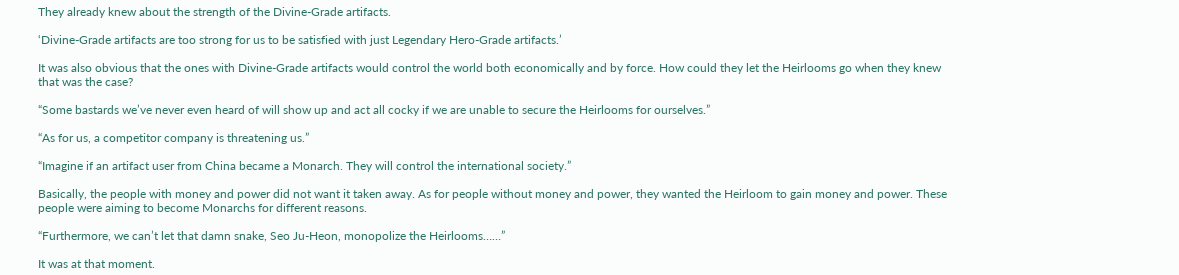They already knew about the strength of the Divine-Grade artifacts.

‘Divine-Grade artifacts are too strong for us to be satisfied with just Legendary Hero-Grade artifacts.’

It was also obvious that the ones with Divine-Grade artifacts would control the world both economically and by force. How could they let the Heirlooms go when they knew that was the case?

“Some bastards we’ve never even heard of will show up and act all cocky if we are unable to secure the Heirlooms for ourselves.”

“As for us, a competitor company is threatening us.”

“Imagine if an artifact user from China became a Monarch. They will control the international society.”

Basically, the people with money and power did not want it taken away. As for people without money and power, they wanted the Heirloom to gain money and power. These people were aiming to become Monarchs for different reasons.

“Furthermore, we can’t let that damn snake, Seo Ju-Heon, monopolize the Heirlooms……”

It was at that moment.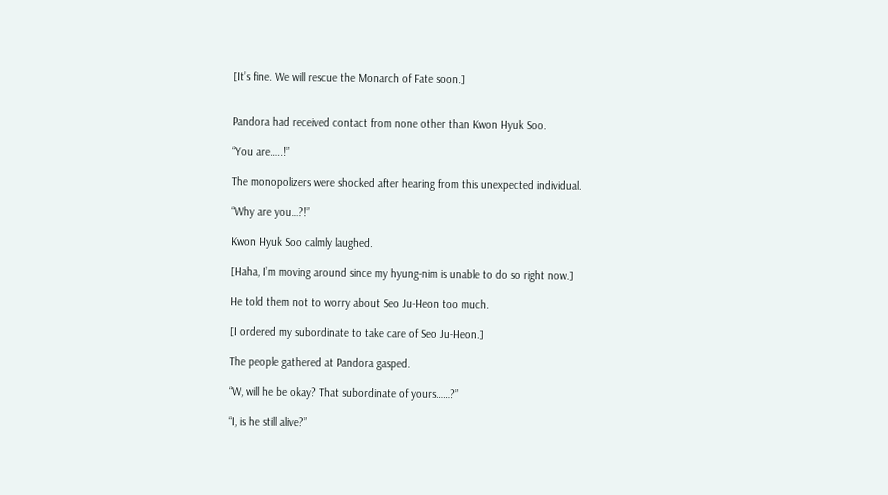[It’s fine. We will rescue the Monarch of Fate soon.]


Pandora had received contact from none other than Kwon Hyuk Soo.

“You are…..!”

The monopolizers were shocked after hearing from this unexpected individual.

“Why are you…?!”

Kwon Hyuk Soo calmly laughed.

[Haha, I’m moving around since my hyung-nim is unable to do so right now.]

He told them not to worry about Seo Ju-Heon too much.

[I ordered my subordinate to take care of Seo Ju-Heon.]

The people gathered at Pandora gasped.

“W, will he be okay? That subordinate of yours……?”

“I, is he still alive?”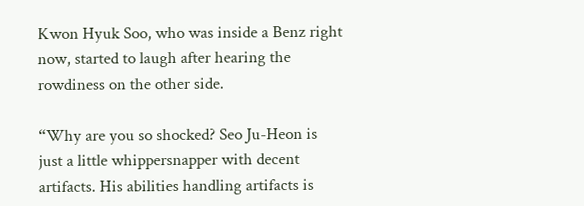Kwon Hyuk Soo, who was inside a Benz right now, started to laugh after hearing the rowdiness on the other side.

“Why are you so shocked? Seo Ju-Heon is just a little whippersnapper with decent artifacts. His abilities handling artifacts is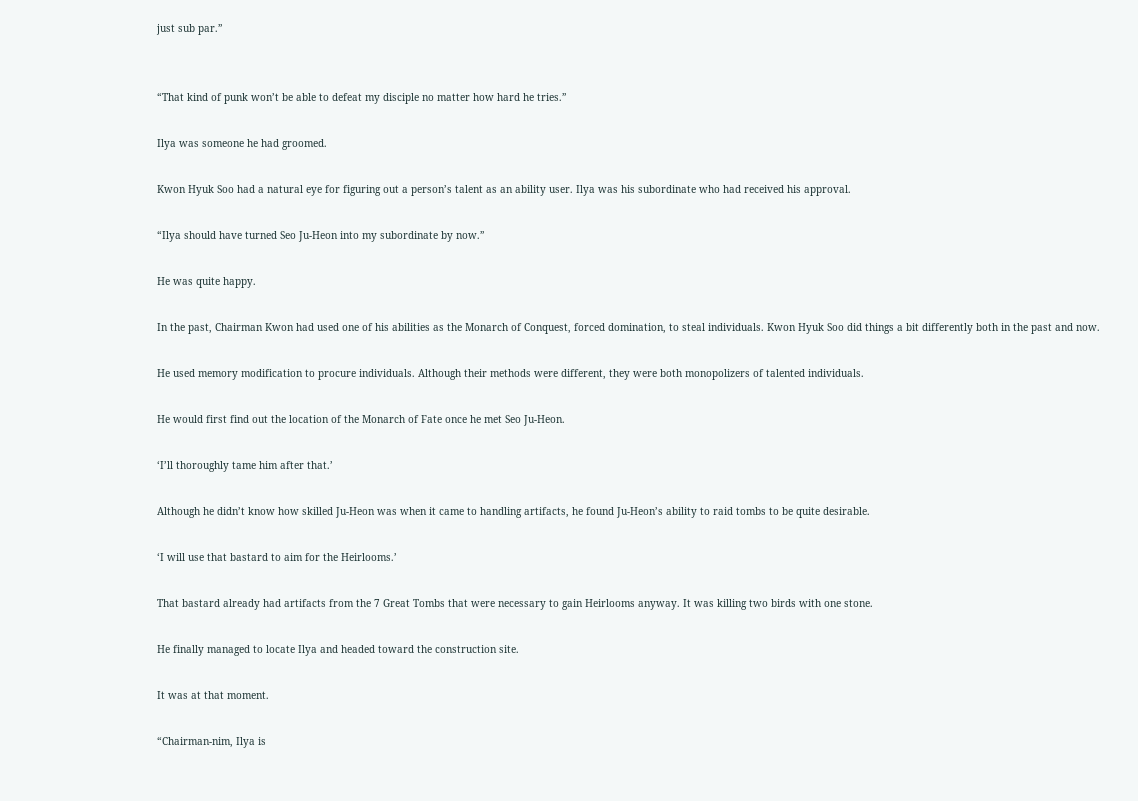just sub par.”


“That kind of punk won’t be able to defeat my disciple no matter how hard he tries.”

Ilya was someone he had groomed.

Kwon Hyuk Soo had a natural eye for figuring out a person’s talent as an ability user. Ilya was his subordinate who had received his approval.

“Ilya should have turned Seo Ju-Heon into my subordinate by now.”

He was quite happy.

In the past, Chairman Kwon had used one of his abilities as the Monarch of Conquest, forced domination, to steal individuals. Kwon Hyuk Soo did things a bit differently both in the past and now.

He used memory modification to procure individuals. Although their methods were different, they were both monopolizers of talented individuals.

He would first find out the location of the Monarch of Fate once he met Seo Ju-Heon.

‘I’ll thoroughly tame him after that.’

Although he didn’t know how skilled Ju-Heon was when it came to handling artifacts, he found Ju-Heon’s ability to raid tombs to be quite desirable.

‘I will use that bastard to aim for the Heirlooms.’

That bastard already had artifacts from the 7 Great Tombs that were necessary to gain Heirlooms anyway. It was killing two birds with one stone.

He finally managed to locate Ilya and headed toward the construction site.

It was at that moment.

“Chairman-nim, Ilya is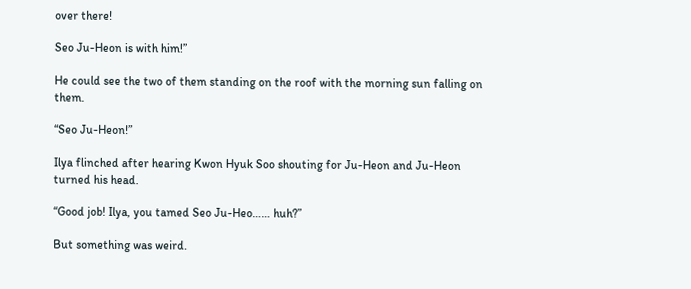over there!

Seo Ju-Heon is with him!”

He could see the two of them standing on the roof with the morning sun falling on them.

“Seo Ju-Heon!”

Ilya flinched after hearing Kwon Hyuk Soo shouting for Ju-Heon and Ju-Heon turned his head.

“Good job! Ilya, you tamed Seo Ju-Heo…… huh?”

But something was weird.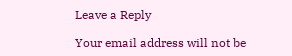Leave a Reply

Your email address will not be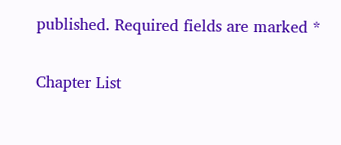published. Required fields are marked *

Chapter List